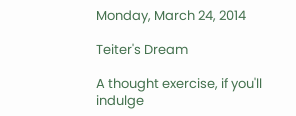Monday, March 24, 2014

Teiter's Dream

A thought exercise, if you'll indulge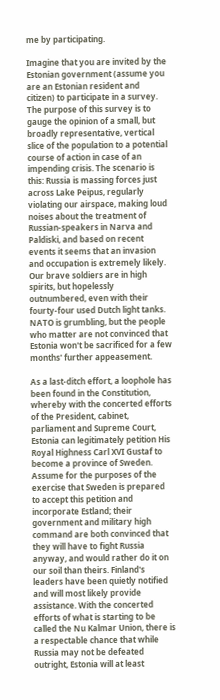me by participating.

Imagine that you are invited by the Estonian government (assume you are an Estonian resident and citizen) to participate in a survey. The purpose of this survey is to gauge the opinion of a small, but broadly representative, vertical slice of the population to a potential course of action in case of an impending crisis. The scenario is this: Russia is massing forces just across Lake Peipus, regularly violating our airspace, making loud noises about the treatment of Russian-speakers in Narva and Paldiski, and based on recent events it seems that an invasion and occupation is extremely likely. Our brave soldiers are in high spirits, but hopelessly outnumbered, even with their fourty-four used Dutch light tanks. NATO is grumbling, but the people who matter are not convinced that Estonia won't be sacrificed for a few months' further appeasement.

As a last-ditch effort, a loophole has been found in the Constitution, whereby with the concerted efforts of the President, cabinet, parliament and Supreme Court, Estonia can legitimately petition His Royal Highness Carl XVI Gustaf to become a province of Sweden. Assume for the purposes of the exercise that Sweden is prepared to accept this petition and incorporate Estland; their government and military high command are both convinced that they will have to fight Russia anyway, and would rather do it on our soil than theirs. Finland's leaders have been quietly notified and will most likely provide assistance. With the concerted efforts of what is starting to be called the Nu Kalmar Union, there is a respectable chance that while Russia may not be defeated outright, Estonia will at least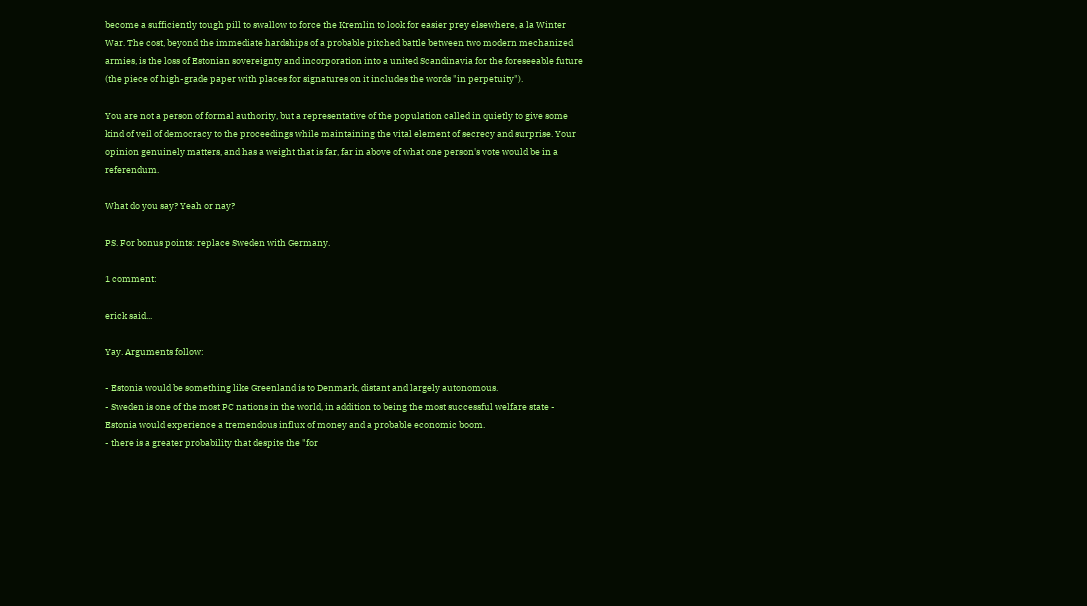become a sufficiently tough pill to swallow to force the Kremlin to look for easier prey elsewhere, a la Winter War. The cost, beyond the immediate hardships of a probable pitched battle between two modern mechanized armies, is the loss of Estonian sovereignty and incorporation into a united Scandinavia for the foreseeable future (the piece of high-grade paper with places for signatures on it includes the words "in perpetuity").

You are not a person of formal authority, but a representative of the population called in quietly to give some kind of veil of democracy to the proceedings while maintaining the vital element of secrecy and surprise. Your opinion genuinely matters, and has a weight that is far, far in above of what one person's vote would be in a referendum.

What do you say? Yeah or nay?

PS. For bonus points: replace Sweden with Germany.

1 comment:

erick said...

Yay. Arguments follow:

- Estonia would be something like Greenland is to Denmark, distant and largely autonomous.
- Sweden is one of the most PC nations in the world, in addition to being the most successful welfare state - Estonia would experience a tremendous influx of money and a probable economic boom.
- there is a greater probability that despite the "for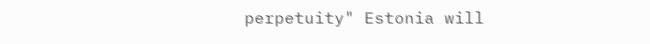perpetuity" Estonia will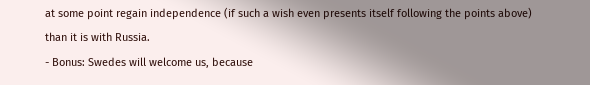at some point regain independence (if such a wish even presents itself following the points above) than it is with Russia.
- Bonus: Swedes will welcome us, because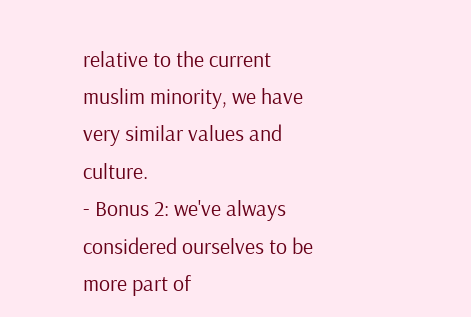relative to the current muslim minority, we have very similar values and culture.
- Bonus 2: we've always considered ourselves to be more part of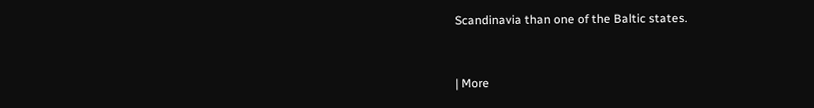Scandinavia than one of the Baltic states.


| More